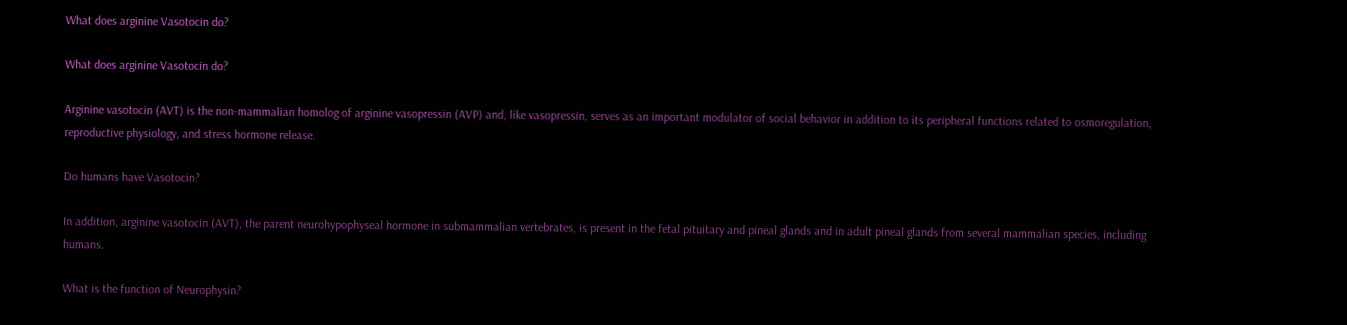What does arginine Vasotocin do?

What does arginine Vasotocin do?

Arginine vasotocin (AVT) is the non-mammalian homolog of arginine vasopressin (AVP) and, like vasopressin, serves as an important modulator of social behavior in addition to its peripheral functions related to osmoregulation, reproductive physiology, and stress hormone release.

Do humans have Vasotocin?

In addition, arginine vasotocin (AVT), the parent neurohypophyseal hormone in submammalian vertebrates, is present in the fetal pituitary and pineal glands and in adult pineal glands from several mammalian species, including humans.

What is the function of Neurophysin?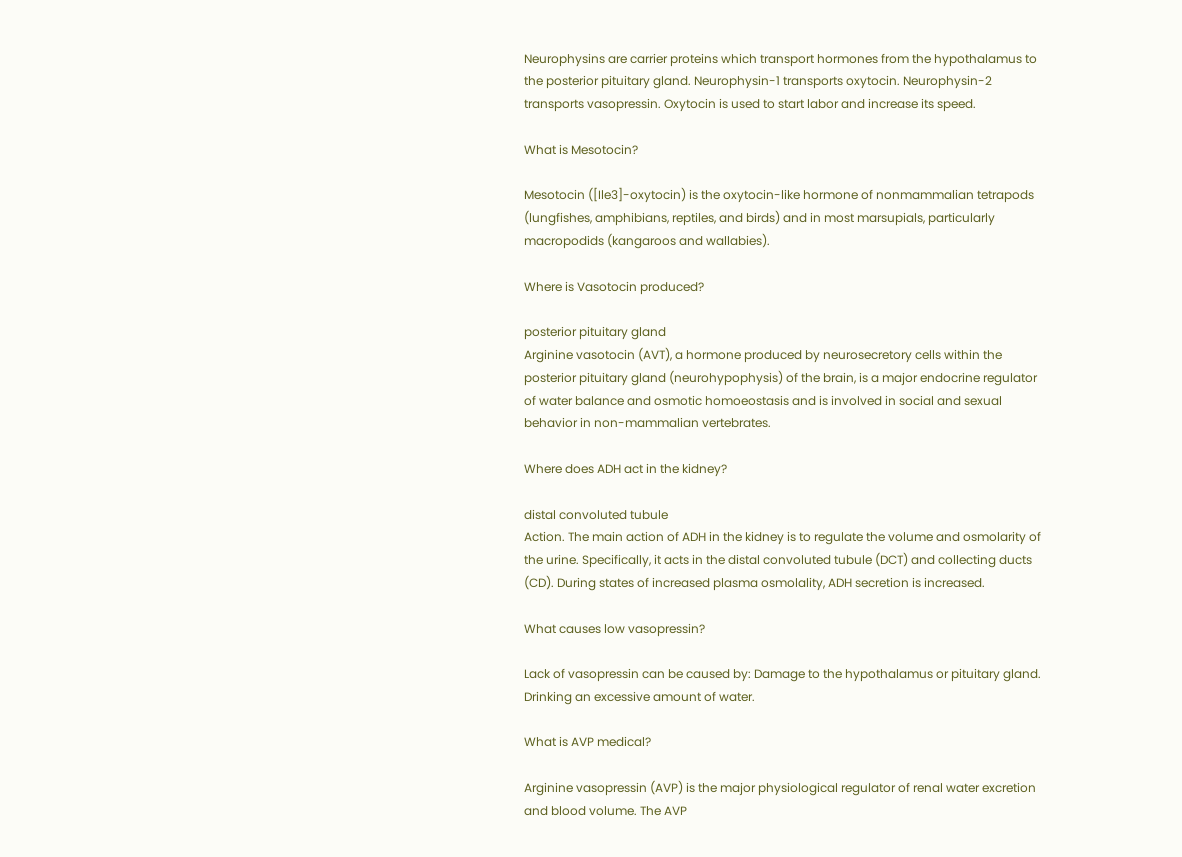Neurophysins are carrier proteins which transport hormones from the hypothalamus to the posterior pituitary gland. Neurophysin-1 transports oxytocin. Neurophysin-2 transports vasopressin. Oxytocin is used to start labor and increase its speed.

What is Mesotocin?

Mesotocin ([Ile3]-oxytocin) is the oxytocin-like hormone of nonmammalian tetrapods (lungfishes, amphibians, reptiles, and birds) and in most marsupials, particularly macropodids (kangaroos and wallabies).

Where is Vasotocin produced?

posterior pituitary gland
Arginine vasotocin (AVT), a hormone produced by neurosecretory cells within the posterior pituitary gland (neurohypophysis) of the brain, is a major endocrine regulator of water balance and osmotic homoeostasis and is involved in social and sexual behavior in non-mammalian vertebrates.

Where does ADH act in the kidney?

distal convoluted tubule
Action. The main action of ADH in the kidney is to regulate the volume and osmolarity of the urine. Specifically, it acts in the distal convoluted tubule (DCT) and collecting ducts (CD). During states of increased plasma osmolality, ADH secretion is increased.

What causes low vasopressin?

Lack of vasopressin can be caused by: Damage to the hypothalamus or pituitary gland. Drinking an excessive amount of water.

What is AVP medical?

Arginine vasopressin (AVP) is the major physiological regulator of renal water excretion and blood volume. The AVP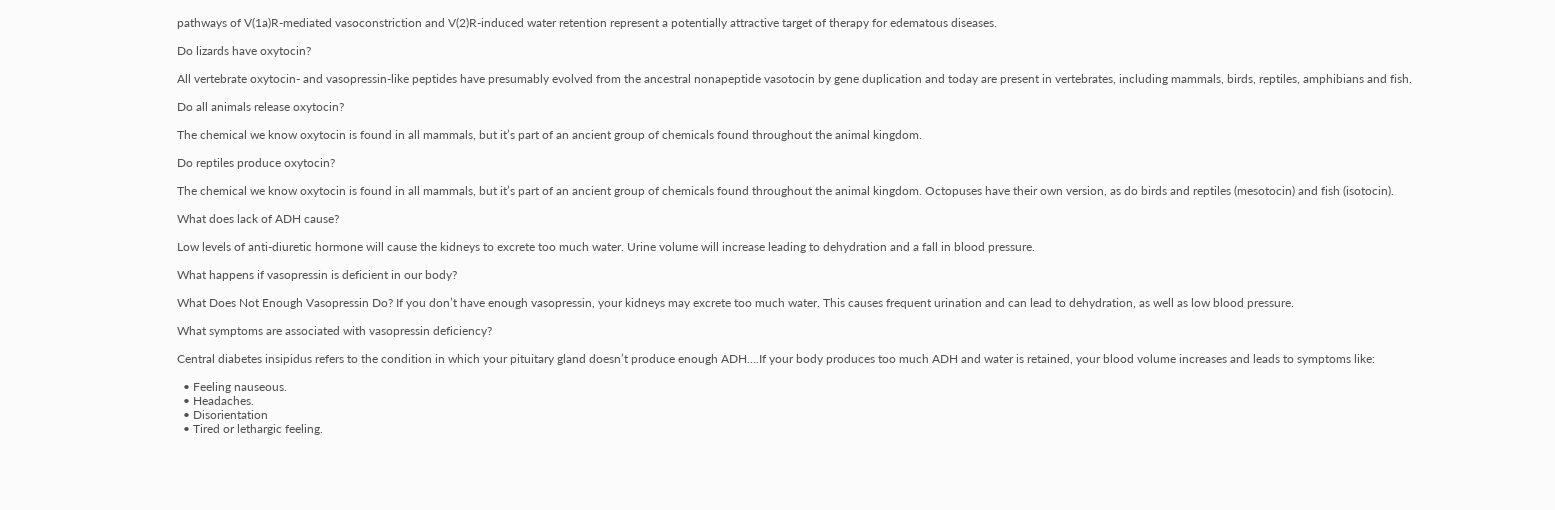pathways of V(1a)R-mediated vasoconstriction and V(2)R-induced water retention represent a potentially attractive target of therapy for edematous diseases.

Do lizards have oxytocin?

All vertebrate oxytocin- and vasopressin-like peptides have presumably evolved from the ancestral nonapeptide vasotocin by gene duplication and today are present in vertebrates, including mammals, birds, reptiles, amphibians and fish.

Do all animals release oxytocin?

The chemical we know oxytocin is found in all mammals, but it’s part of an ancient group of chemicals found throughout the animal kingdom.

Do reptiles produce oxytocin?

The chemical we know oxytocin is found in all mammals, but it’s part of an ancient group of chemicals found throughout the animal kingdom. Octopuses have their own version, as do birds and reptiles (mesotocin) and fish (isotocin).

What does lack of ADH cause?

Low levels of anti-diuretic hormone will cause the kidneys to excrete too much water. Urine volume will increase leading to dehydration and a fall in blood pressure.

What happens if vasopressin is deficient in our body?

What Does Not Enough Vasopressin Do? If you don’t have enough vasopressin, your kidneys may excrete too much water. This causes frequent urination and can lead to dehydration, as well as low blood pressure.

What symptoms are associated with vasopressin deficiency?

Central diabetes insipidus refers to the condition in which your pituitary gland doesn’t produce enough ADH….If your body produces too much ADH and water is retained, your blood volume increases and leads to symptoms like:

  • Feeling nauseous.
  • Headaches.
  • Disorientation
  • Tired or lethargic feeling.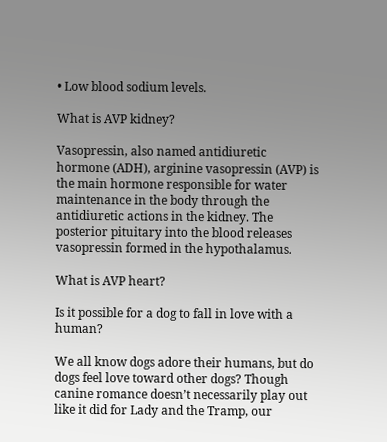• Low blood sodium levels.

What is AVP kidney?

Vasopressin, also named antidiuretic hormone (ADH), arginine vasopressin (AVP) is the main hormone responsible for water maintenance in the body through the antidiuretic actions in the kidney. The posterior pituitary into the blood releases vasopressin formed in the hypothalamus.

What is AVP heart?

Is it possible for a dog to fall in love with a human?

We all know dogs adore their humans, but do dogs feel love toward other dogs? Though canine romance doesn’t necessarily play out like it did for Lady and the Tramp, our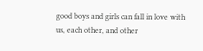good boys and girls can fall in love with us, each other, and other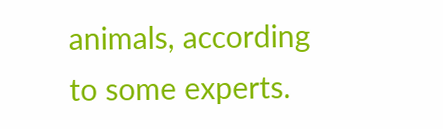animals, according to some experts.